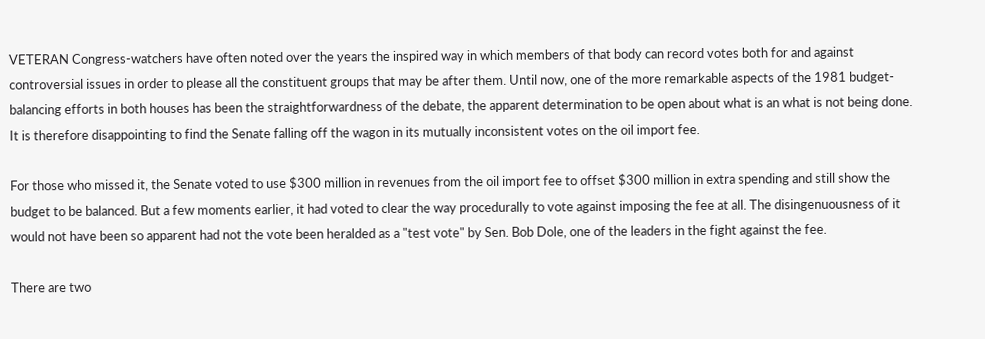VETERAN Congress-watchers have often noted over the years the inspired way in which members of that body can record votes both for and against controversial issues in order to please all the constituent groups that may be after them. Until now, one of the more remarkable aspects of the 1981 budget-balancing efforts in both houses has been the straightforwardness of the debate, the apparent determination to be open about what is an what is not being done. It is therefore disappointing to find the Senate falling off the wagon in its mutually inconsistent votes on the oil import fee.

For those who missed it, the Senate voted to use $300 million in revenues from the oil import fee to offset $300 million in extra spending and still show the budget to be balanced. But a few moments earlier, it had voted to clear the way procedurally to vote against imposing the fee at all. The disingenuousness of it would not have been so apparent had not the vote been heralded as a "test vote" by Sen. Bob Dole, one of the leaders in the fight against the fee.

There are two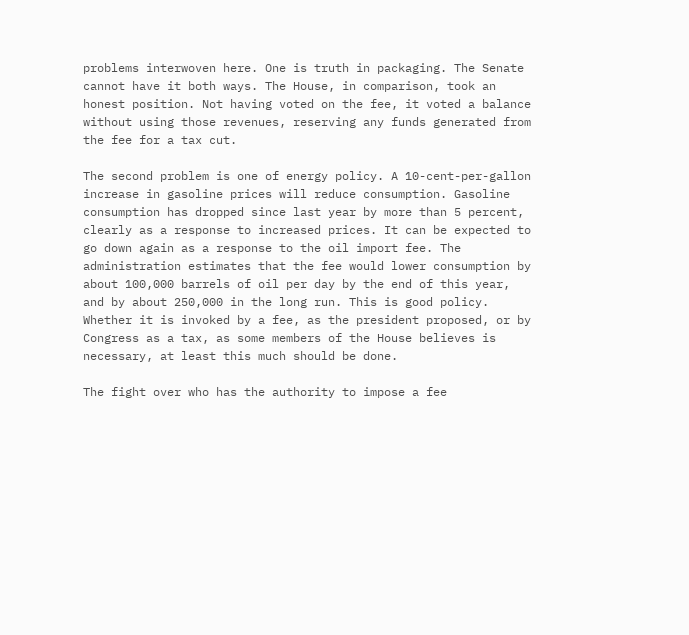problems interwoven here. One is truth in packaging. The Senate cannot have it both ways. The House, in comparison, took an honest position. Not having voted on the fee, it voted a balance without using those revenues, reserving any funds generated from the fee for a tax cut.

The second problem is one of energy policy. A 10-cent-per-gallon increase in gasoline prices will reduce consumption. Gasoline consumption has dropped since last year by more than 5 percent, clearly as a response to increased prices. It can be expected to go down again as a response to the oil import fee. The administration estimates that the fee would lower consumption by about 100,000 barrels of oil per day by the end of this year, and by about 250,000 in the long run. This is good policy. Whether it is invoked by a fee, as the president proposed, or by Congress as a tax, as some members of the House believes is necessary, at least this much should be done.

The fight over who has the authority to impose a fee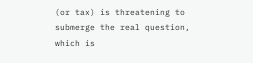(or tax) is threatening to submerge the real question, which is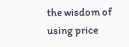the wisdom of using price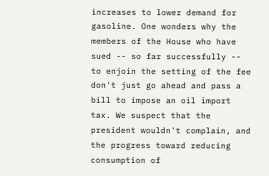increases to lower demand for gasoline. One wonders why the members of the House who have sued -- so far successfully -- to enjoin the setting of the fee don't just go ahead and pass a bill to impose an oil import tax. We suspect that the president wouldn't complain, and the progress toward reducing consumption of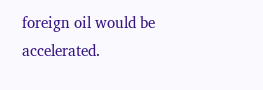foreign oil would be accelerated.